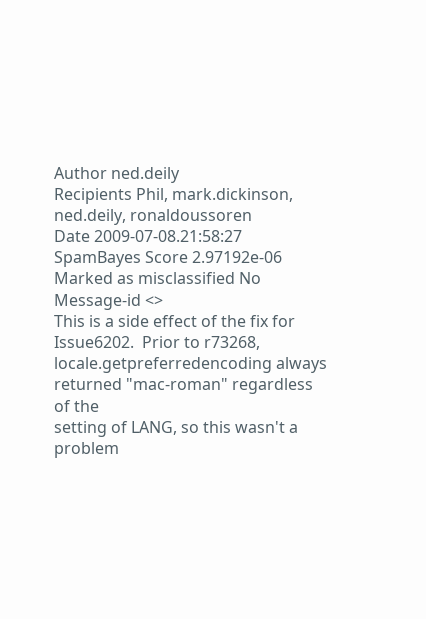Author ned.deily
Recipients Phil, mark.dickinson, ned.deily, ronaldoussoren
Date 2009-07-08.21:58:27
SpamBayes Score 2.97192e-06
Marked as misclassified No
Message-id <>
This is a side effect of the fix for Issue6202.  Prior to r73268,
locale.getpreferredencoding always returned "mac-roman" regardless of the
setting of LANG, so this wasn't a problem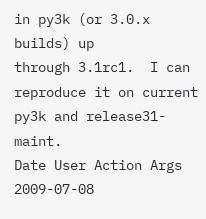in py3k (or 3.0.x builds) up
through 3.1rc1.  I can reproduce it on current py3k and release31-maint.
Date User Action Args
2009-07-08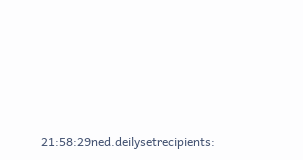21:58:29ned.deilysetrecipients: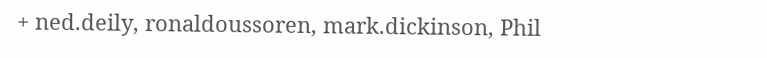+ ned.deily, ronaldoussoren, mark.dickinson, Phil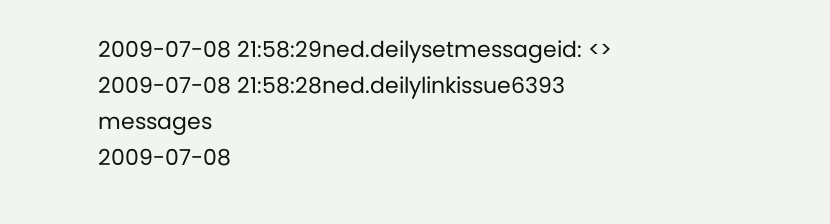2009-07-08 21:58:29ned.deilysetmessageid: <>
2009-07-08 21:58:28ned.deilylinkissue6393 messages
2009-07-08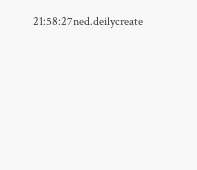21:58:27ned.deilycreate